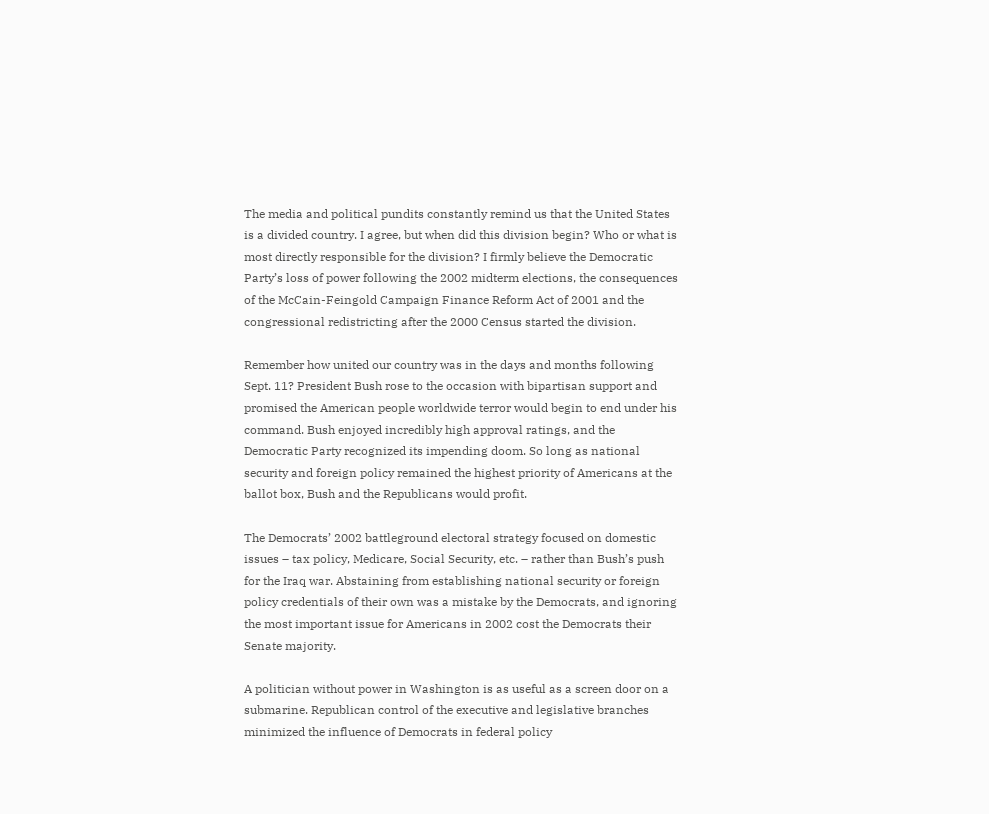The media and political pundits constantly remind us that the United States is a divided country. I agree, but when did this division begin? Who or what is most directly responsible for the division? I firmly believe the Democratic Party’s loss of power following the 2002 midterm elections, the consequences of the McCain-Feingold Campaign Finance Reform Act of 2001 and the congressional redistricting after the 2000 Census started the division.

Remember how united our country was in the days and months following Sept. 11? President Bush rose to the occasion with bipartisan support and promised the American people worldwide terror would begin to end under his command. Bush enjoyed incredibly high approval ratings, and the Democratic Party recognized its impending doom. So long as national security and foreign policy remained the highest priority of Americans at the ballot box, Bush and the Republicans would profit.

The Democrats’ 2002 battleground electoral strategy focused on domestic issues – tax policy, Medicare, Social Security, etc. – rather than Bush’s push for the Iraq war. Abstaining from establishing national security or foreign policy credentials of their own was a mistake by the Democrats, and ignoring the most important issue for Americans in 2002 cost the Democrats their Senate majority.

A politician without power in Washington is as useful as a screen door on a submarine. Republican control of the executive and legislative branches minimized the influence of Democrats in federal policy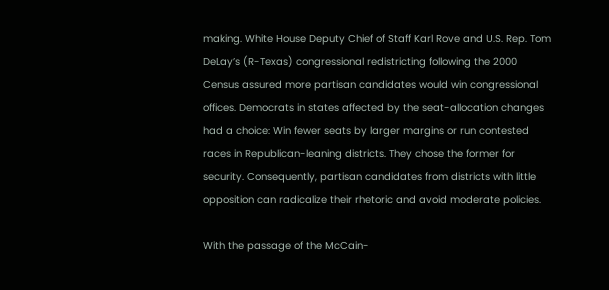making. White House Deputy Chief of Staff Karl Rove and U.S. Rep. Tom DeLay’s (R-Texas) congressional redistricting following the 2000 Census assured more partisan candidates would win congressional offices. Democrats in states affected by the seat-allocation changes had a choice: Win fewer seats by larger margins or run contested races in Republican-leaning districts. They chose the former for security. Consequently, partisan candidates from districts with little opposition can radicalize their rhetoric and avoid moderate policies.

With the passage of the McCain-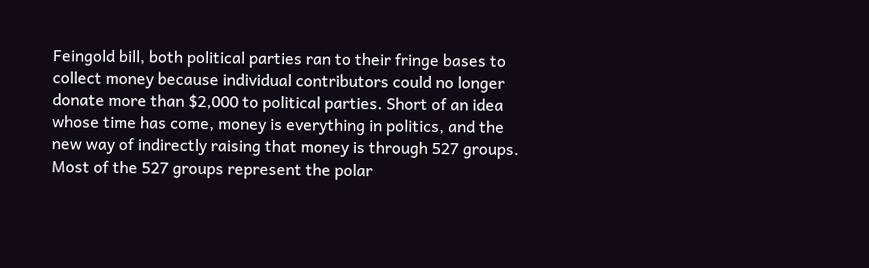Feingold bill, both political parties ran to their fringe bases to collect money because individual contributors could no longer donate more than $2,000 to political parties. Short of an idea whose time has come, money is everything in politics, and the new way of indirectly raising that money is through 527 groups. Most of the 527 groups represent the polar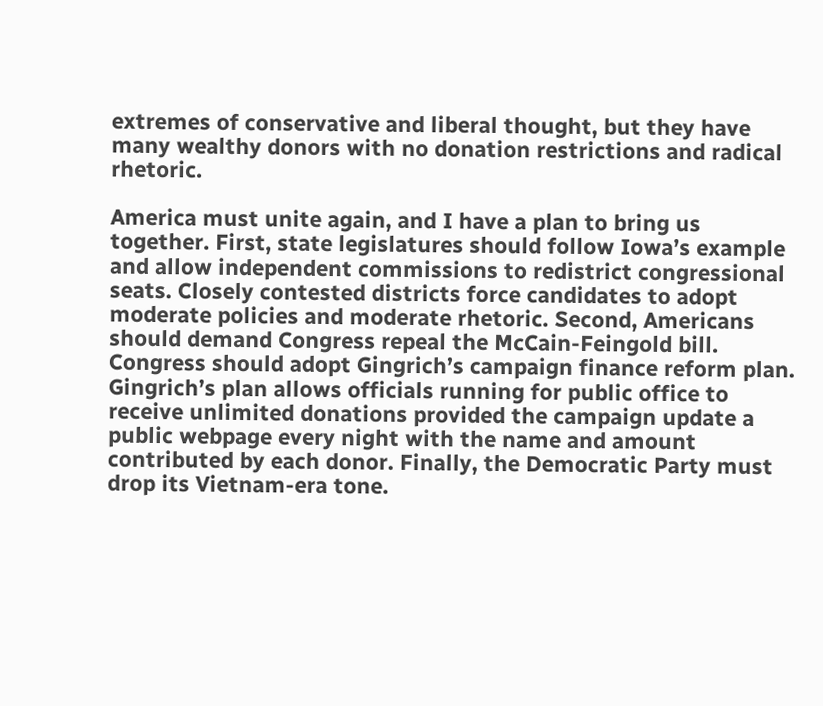extremes of conservative and liberal thought, but they have many wealthy donors with no donation restrictions and radical rhetoric.

America must unite again, and I have a plan to bring us together. First, state legislatures should follow Iowa’s example and allow independent commissions to redistrict congressional seats. Closely contested districts force candidates to adopt moderate policies and moderate rhetoric. Second, Americans should demand Congress repeal the McCain-Feingold bill. Congress should adopt Gingrich’s campaign finance reform plan. Gingrich’s plan allows officials running for public office to receive unlimited donations provided the campaign update a public webpage every night with the name and amount contributed by each donor. Finally, the Democratic Party must drop its Vietnam-era tone.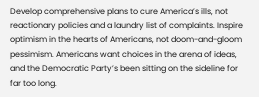Develop comprehensive plans to cure America’s ills, not reactionary policies and a laundry list of complaints. Inspire optimism in the hearts of Americans, not doom-and-gloom pessimism. Americans want choices in the arena of ideas, and the Democratic Party’s been sitting on the sideline for far too long.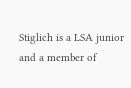Stiglich is a LSA junior and a member of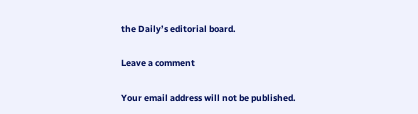the Daily’s editorial board.

Leave a comment

Your email address will not be published.